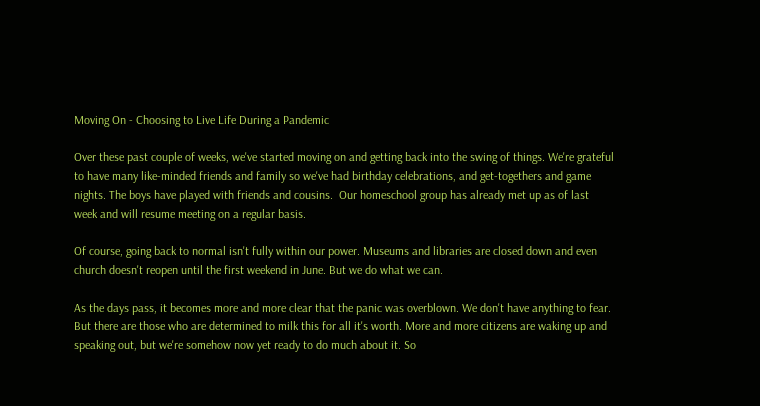Moving On - Choosing to Live Life During a Pandemic

Over these past couple of weeks, we've started moving on and getting back into the swing of things. We're grateful to have many like-minded friends and family so we've had birthday celebrations, and get-togethers and game nights. The boys have played with friends and cousins.  Our homeschool group has already met up as of last week and will resume meeting on a regular basis.

Of course, going back to normal isn't fully within our power. Museums and libraries are closed down and even church doesn't reopen until the first weekend in June. But we do what we can.

As the days pass, it becomes more and more clear that the panic was overblown. We don't have anything to fear. But there are those who are determined to milk this for all it's worth. More and more citizens are waking up and speaking out, but we're somehow now yet ready to do much about it. So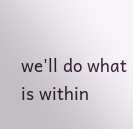we'll do what is within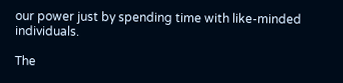our power just by spending time with like-minded individuals.

The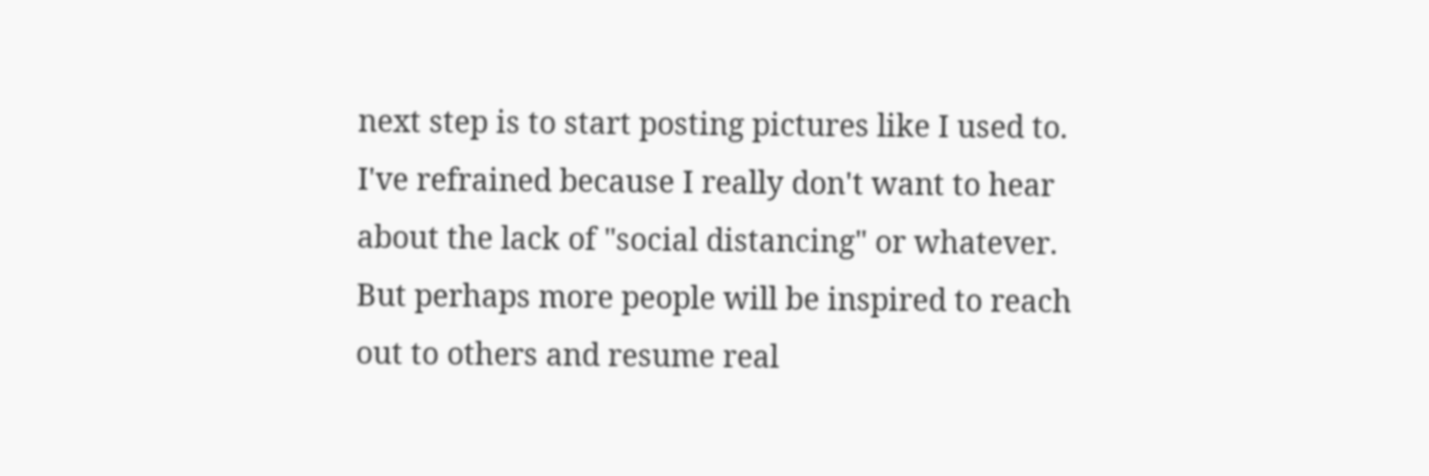next step is to start posting pictures like I used to. I've refrained because I really don't want to hear about the lack of "social distancing" or whatever. But perhaps more people will be inspired to reach out to others and resume real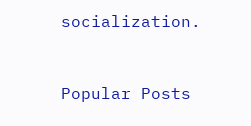socialization.


Popular Posts